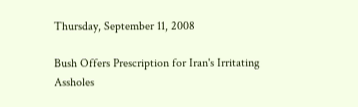Thursday, September 11, 2008

Bush Offers Prescription for Iran's Irritating Assholes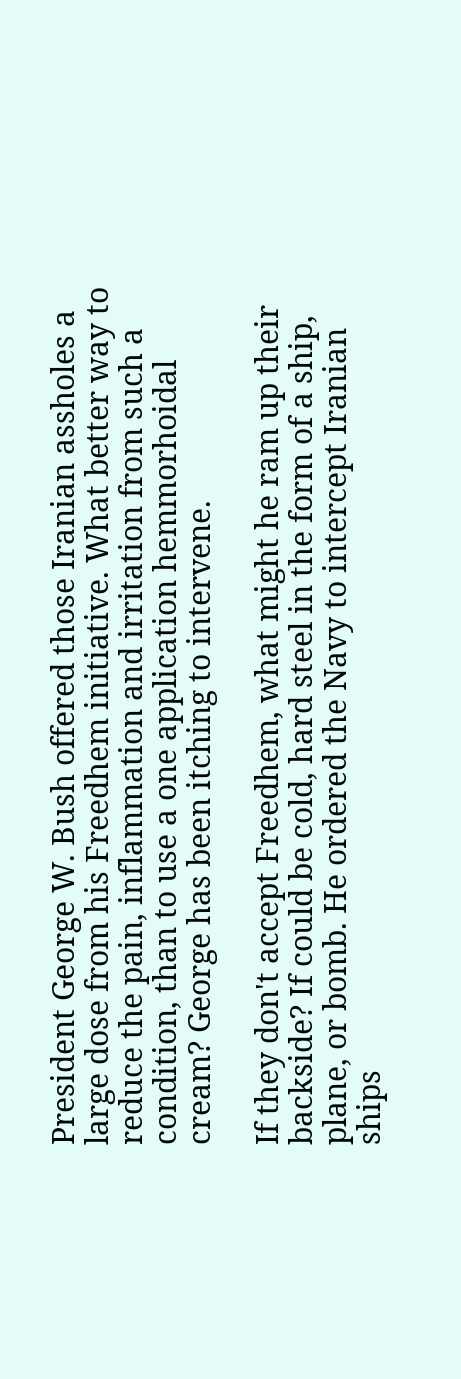President George W. Bush offered those Iranian assholes a large dose from his Freedhem initiative. What better way to reduce the pain, inflammation and irritation from such a condition, than to use a one application hemmorhoidal cream? George has been itching to intervene.

If they don't accept Freedhem, what might he ram up their backside? If could be cold, hard steel in the form of a ship, plane, or bomb. He ordered the Navy to intercept Iranian ships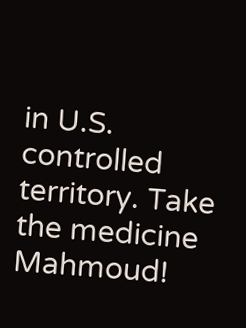in U.S. controlled territory. Take the medicine Mahmoud!